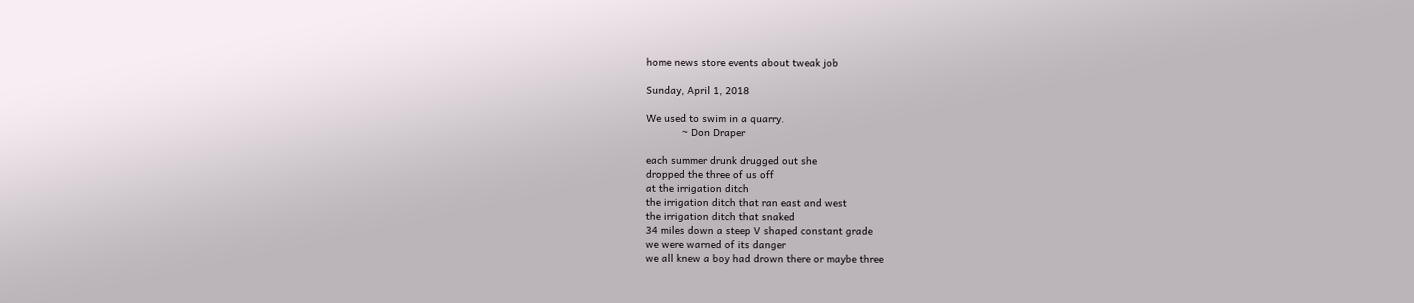home news store events about tweak job

Sunday, April 1, 2018

We used to swim in a quarry.
            ~ Don Draper

each summer drunk drugged out she
dropped the three of us off
at the irrigation ditch
the irrigation ditch that ran east and west
the irrigation ditch that snaked
34 miles down a steep V shaped constant grade
we were warned of its danger
we all knew a boy had drown there or maybe three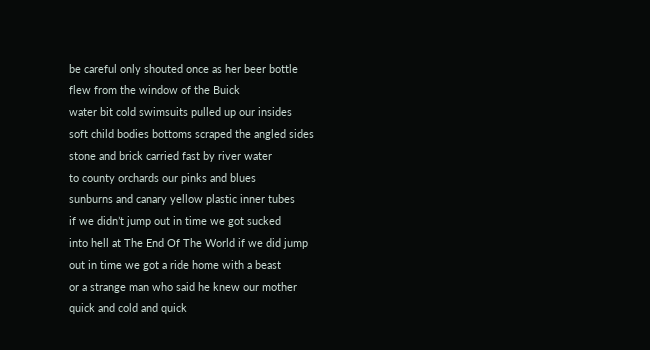be careful only shouted once as her beer bottle
flew from the window of the Buick
water bit cold swimsuits pulled up our insides
soft child bodies bottoms scraped the angled sides
stone and brick carried fast by river water
to county orchards our pinks and blues
sunburns and canary yellow plastic inner tubes
if we didn’t jump out in time we got sucked
into hell at The End Of The World if we did jump
out in time we got a ride home with a beast
or a strange man who said he knew our mother
quick and cold and quick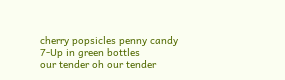cherry popsicles penny candy 7-Up in green bottles
our tender oh our tender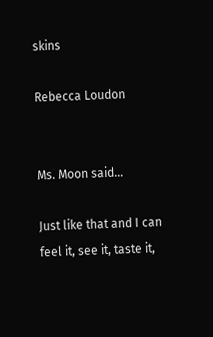skins

Rebecca Loudon


Ms. Moon said...

Just like that and I can feel it, see it, taste it,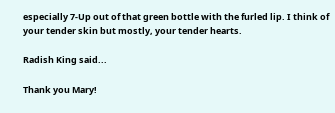especially 7-Up out of that green bottle with the furled lip. I think of your tender skin but mostly, your tender hearts.

Radish King said...

Thank you Mary!